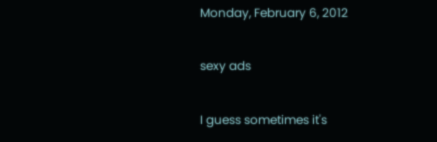Monday, February 6, 2012

sexy ads

I guess sometimes it's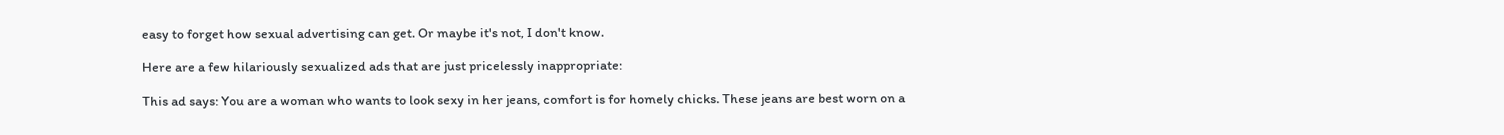easy to forget how sexual advertising can get. Or maybe it's not, I don't know.

Here are a few hilariously sexualized ads that are just pricelessly inappropriate:

This ad says: You are a woman who wants to look sexy in her jeans, comfort is for homely chicks. These jeans are best worn on a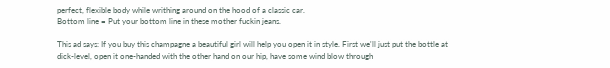perfect, flexible body while writhing around on the hood of a classic car.
Bottom line = Put your bottom line in these mother fuckin jeans.

This ad says: If you buy this champagne a beautiful girl will help you open it in style. First we'll just put the bottle at dick-level, open it one-handed with the other hand on our hip, have some wind blow through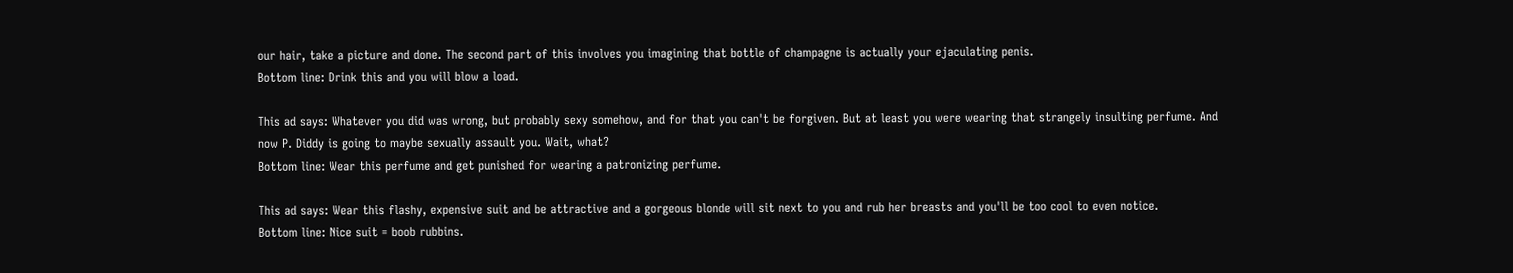our hair, take a picture and done. The second part of this involves you imagining that bottle of champagne is actually your ejaculating penis.
Bottom line: Drink this and you will blow a load.

This ad says: Whatever you did was wrong, but probably sexy somehow, and for that you can't be forgiven. But at least you were wearing that strangely insulting perfume. And now P. Diddy is going to maybe sexually assault you. Wait, what?
Bottom line: Wear this perfume and get punished for wearing a patronizing perfume.

This ad says: Wear this flashy, expensive suit and be attractive and a gorgeous blonde will sit next to you and rub her breasts and you'll be too cool to even notice.
Bottom line: Nice suit = boob rubbins.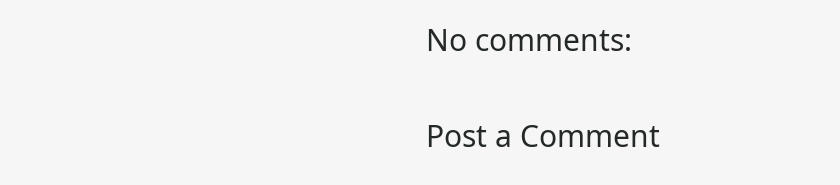No comments:

Post a Comment